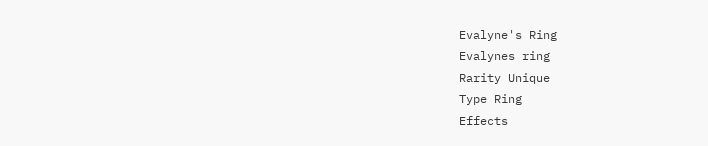Evalyne's Ring
Evalynes ring
Rarity Unique
Type Ring
Effects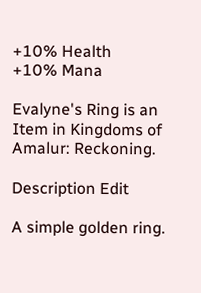+10% Health
+10% Mana

Evalyne's Ring is an Item in Kingdoms of Amalur: Reckoning.

Description Edit

A simple golden ring.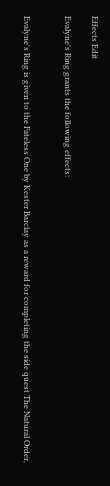Effects Edit

Evalyne's Ring grants the following effects:


Evalyne's Ring is given to the Fateless One by Kester Barclay as a reward for completing the side quest The Natural Order,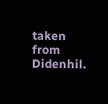taken from Didenhil.